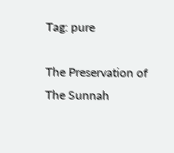Tag: pure

The Preservation of The Sunnah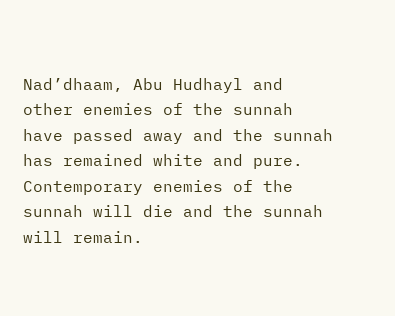Nad’dhaam, Abu Hudhayl and other enemies of the sunnah have passed away and the sunnah has remained white and pure. Contemporary enemies of the sunnah will die and the sunnah will remain.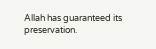Allah has guaranteed its preservation.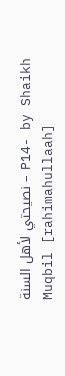نصيحتي لأهل السنة – P14- by Shaikh Muqbil [rahimahullaah]